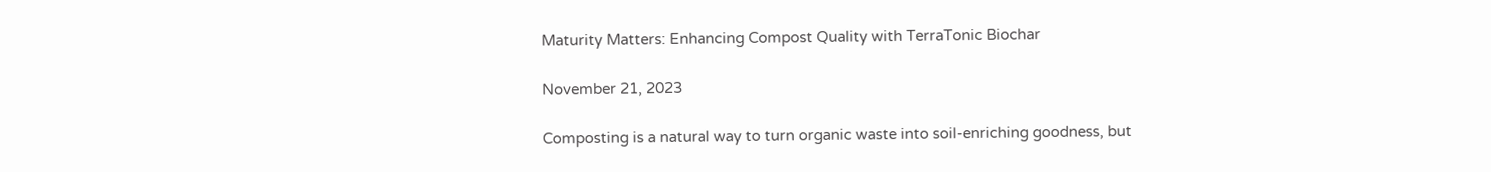Maturity Matters: Enhancing Compost Quality with TerraTonic Biochar

November 21, 2023

Composting is a natural way to turn organic waste into soil-enriching goodness, but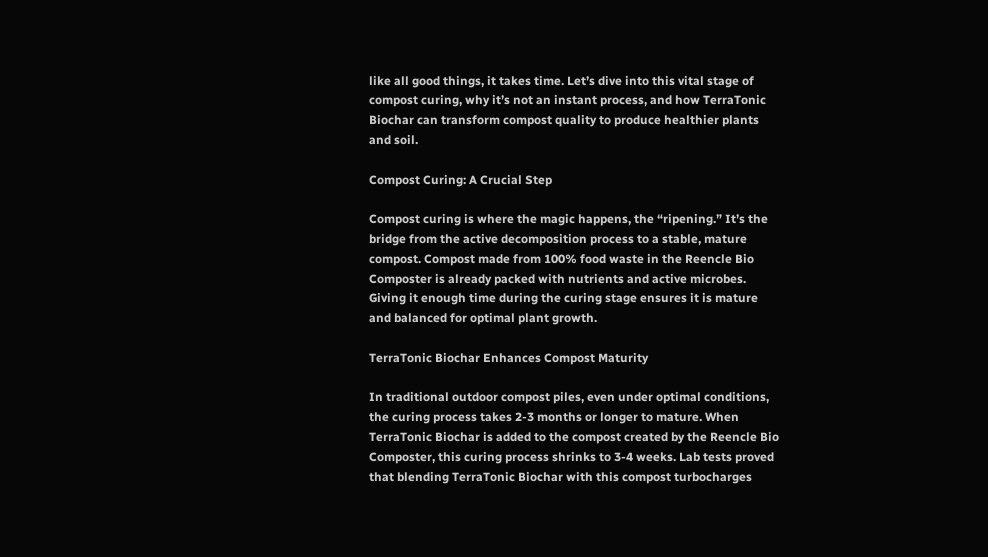like all good things, it takes time. Let’s dive into this vital stage of compost curing, why it’s not an instant process, and how TerraTonic Biochar can transform compost quality to produce healthier plants and soil.

Compost Curing: A Crucial Step

Compost curing is where the magic happens, the “ripening.” It’s the bridge from the active decomposition process to a stable, mature compost. Compost made from 100% food waste in the Reencle Bio Composter is already packed with nutrients and active microbes. Giving it enough time during the curing stage ensures it is mature and balanced for optimal plant growth.

TerraTonic Biochar Enhances Compost Maturity

In traditional outdoor compost piles, even under optimal conditions, the curing process takes 2-3 months or longer to mature. When TerraTonic Biochar is added to the compost created by the Reencle Bio Composter, this curing process shrinks to 3-4 weeks. Lab tests proved that blending TerraTonic Biochar with this compost turbocharges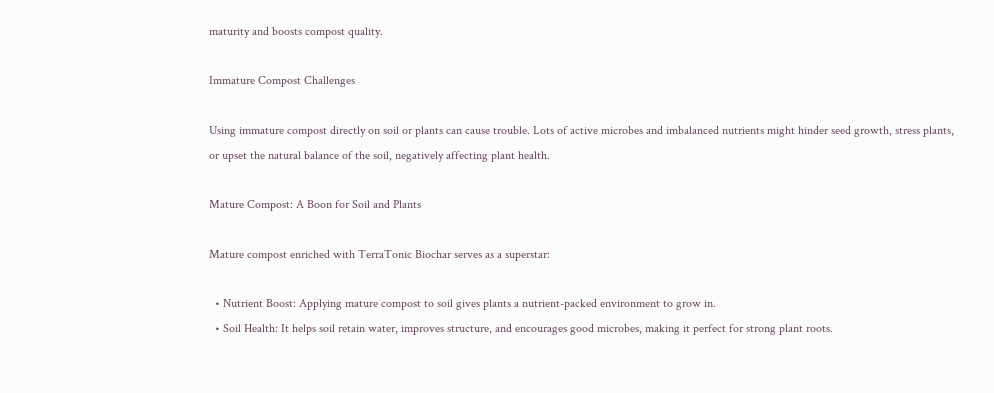maturity and boosts compost quality.

Immature Compost Challenges

Using immature compost directly on soil or plants can cause trouble. Lots of active microbes and imbalanced nutrients might hinder seed growth, stress plants, or upset the natural balance of the soil, negatively affecting plant health.

Mature Compost: A Boon for Soil and Plants

Mature compost enriched with TerraTonic Biochar serves as a superstar:

  • Nutrient Boost: Applying mature compost to soil gives plants a nutrient-packed environment to grow in.
  • Soil Health: It helps soil retain water, improves structure, and encourages good microbes, making it perfect for strong plant roots.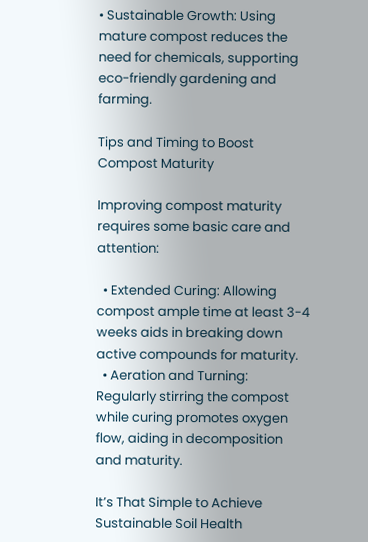• Sustainable Growth: Using mature compost reduces the need for chemicals, supporting eco-friendly gardening and farming.

Tips and Timing to Boost Compost Maturity

Improving compost maturity requires some basic care and attention:

  • Extended Curing: Allowing compost ample time at least 3-4 weeks aids in breaking down active compounds for maturity.
  • Aeration and Turning: Regularly stirring the compost while curing promotes oxygen flow, aiding in decomposition and maturity.

It’s That Simple to Achieve Sustainable Soil Health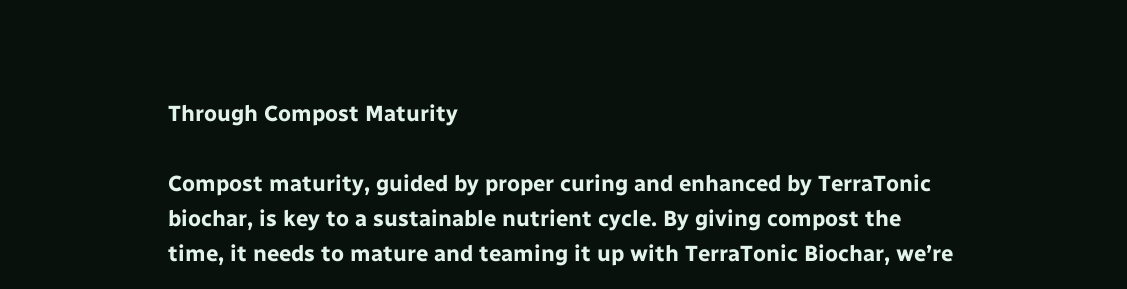Through Compost Maturity

Compost maturity, guided by proper curing and enhanced by TerraTonic biochar, is key to a sustainable nutrient cycle. By giving compost the time, it needs to mature and teaming it up with TerraTonic Biochar, we’re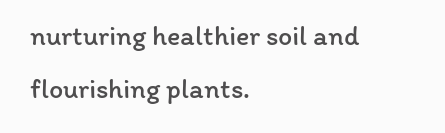nurturing healthier soil and flourishing plants.